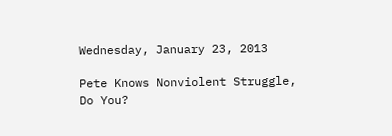Wednesday, January 23, 2013

Pete Knows Nonviolent Struggle, Do You?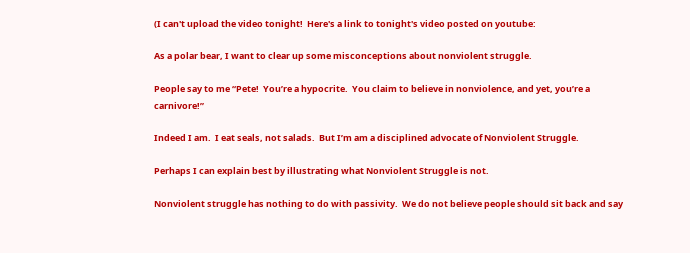(I can't upload the video tonight!  Here's a link to tonight's video posted on youtube:

As a polar bear, I want to clear up some misconceptions about nonviolent struggle.

People say to me “Pete!  You’re a hypocrite.  You claim to believe in nonviolence, and yet, you’re a carnivore!”

Indeed I am.  I eat seals, not salads.  But I’m am a disciplined advocate of Nonviolent Struggle.

Perhaps I can explain best by illustrating what Nonviolent Struggle is not.

Nonviolent struggle has nothing to do with passivity.  We do not believe people should sit back and say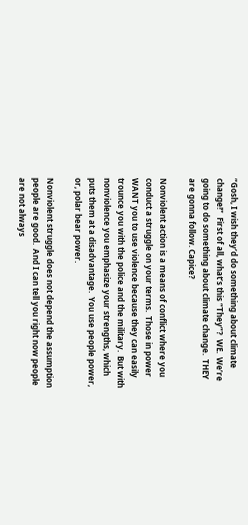“Gosh, I wish they’d do something about climate change!”  First of all, what’s this “They”?  WE.  We’re going to do something about climate change.  THEY are gonna follow. Capice?

Nonviolent action is a means of conflict where you conduct a struggle on your terms.  Those in power WANT you to use violence because they can easily trounce you with the police and the military.  But with nonviolence you emphasize your strengths, which puts them at a disadvantage.  You use people power, or, polar bear power.

Nonviolent struggle does not depend the assumption people are good.  And I can tell you right now people are not always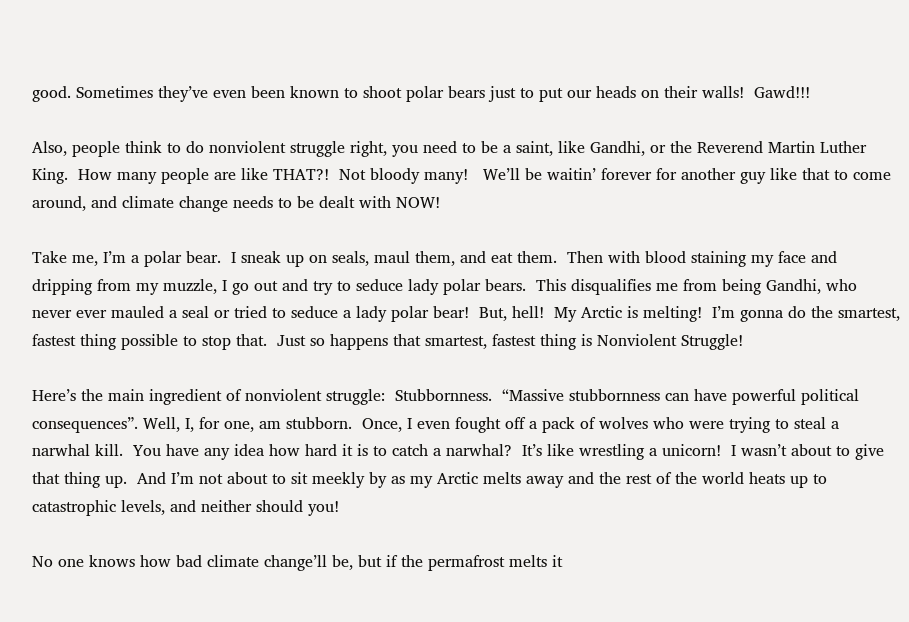good. Sometimes they’ve even been known to shoot polar bears just to put our heads on their walls!  Gawd!!!

Also, people think to do nonviolent struggle right, you need to be a saint, like Gandhi, or the Reverend Martin Luther King.  How many people are like THAT?!  Not bloody many!   We’ll be waitin’ forever for another guy like that to come around, and climate change needs to be dealt with NOW!

Take me, I’m a polar bear.  I sneak up on seals, maul them, and eat them.  Then with blood staining my face and dripping from my muzzle, I go out and try to seduce lady polar bears.  This disqualifies me from being Gandhi, who never ever mauled a seal or tried to seduce a lady polar bear!  But, hell!  My Arctic is melting!  I’m gonna do the smartest, fastest thing possible to stop that.  Just so happens that smartest, fastest thing is Nonviolent Struggle!

Here’s the main ingredient of nonviolent struggle:  Stubbornness.  “Massive stubbornness can have powerful political consequences”. Well, I, for one, am stubborn.  Once, I even fought off a pack of wolves who were trying to steal a narwhal kill.  You have any idea how hard it is to catch a narwhal?  It’s like wrestling a unicorn!  I wasn’t about to give that thing up.  And I’m not about to sit meekly by as my Arctic melts away and the rest of the world heats up to catastrophic levels, and neither should you!

No one knows how bad climate change’ll be, but if the permafrost melts it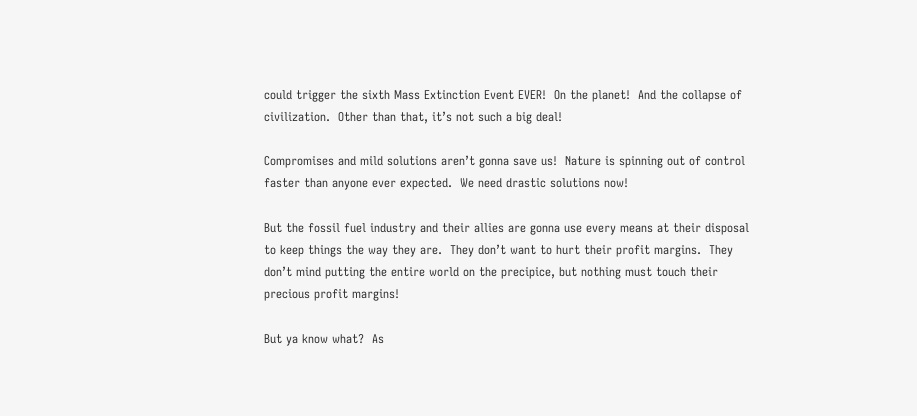could trigger the sixth Mass Extinction Event EVER!  On the planet!  And the collapse of civilization.  Other than that, it’s not such a big deal!

Compromises and mild solutions aren’t gonna save us!  Nature is spinning out of control faster than anyone ever expected.  We need drastic solutions now!

But the fossil fuel industry and their allies are gonna use every means at their disposal to keep things the way they are.  They don’t want to hurt their profit margins.  They don’t mind putting the entire world on the precipice, but nothing must touch their precious profit margins!

But ya know what?  As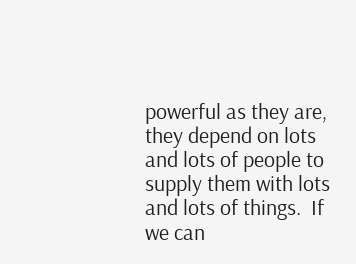powerful as they are, they depend on lots and lots of people to supply them with lots and lots of things.  If we can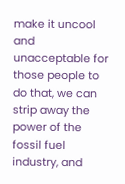make it uncool and unacceptable for those people to do that, we can strip away the power of the fossil fuel industry, and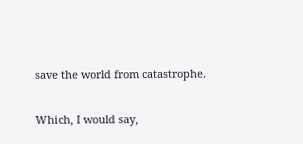save the world from catastrophe.

Which, I would say,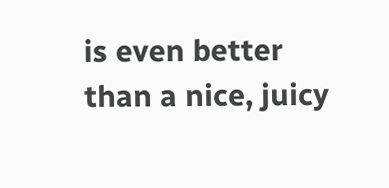is even better than a nice, juicy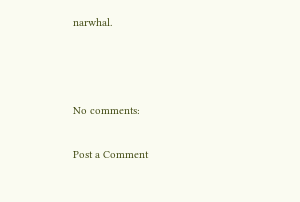narwhal.



No comments:

Post a Comment